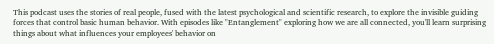This podcast uses the stories of real people, fused with the latest psychological and scientific research, to explore the invisible guiding forces that control basic human behavior. With episodes like "Entanglement" exploring how we are all connected, you'll learn surprising things about what influences your employees' behavior on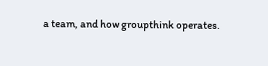a team, and how groupthink operates.